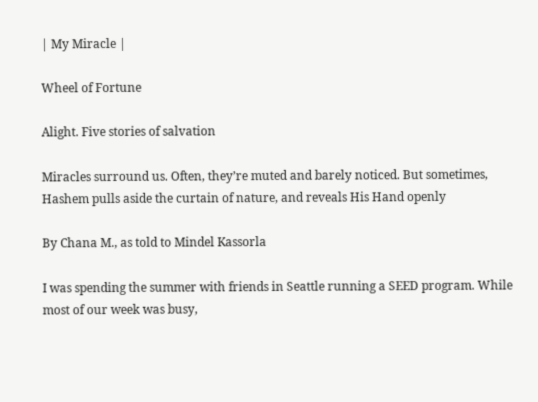| My Miracle |

Wheel of Fortune

Alight. Five stories of salvation

Miracles surround us. Often, they’re muted and barely noticed. But sometimes, Hashem pulls aside the curtain of nature, and reveals His Hand openly

By Chana M., as told to Mindel Kassorla

I was spending the summer with friends in Seattle running a SEED program. While most of our week was busy,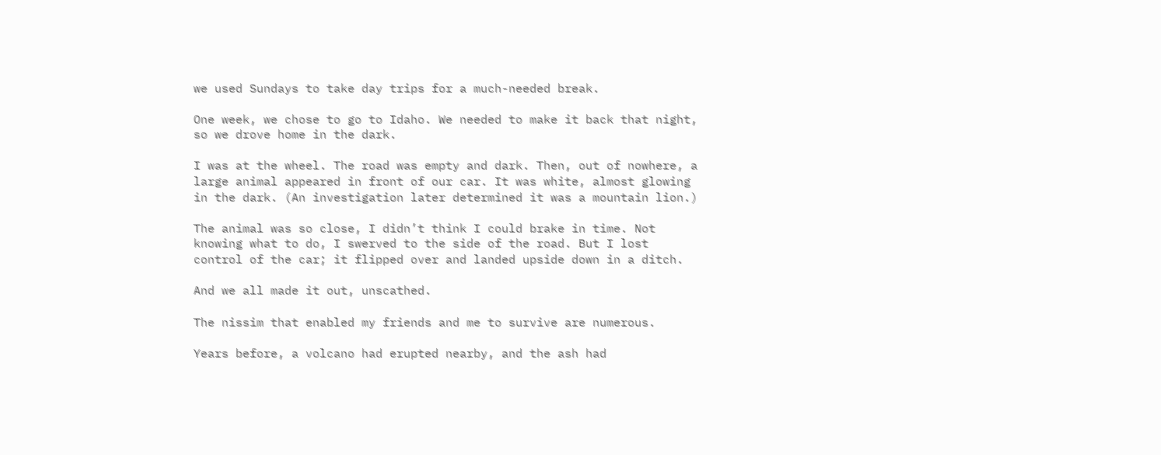we used Sundays to take day trips for a much-needed break.

One week, we chose to go to Idaho. We needed to make it back that night, so we drove home in the dark.

I was at the wheel. The road was empty and dark. Then, out of nowhere, a large animal appeared in front of our car. It was white, almost glowing in the dark. (An investigation later determined it was a mountain lion.)

The animal was so close, I didn’t think I could brake in time. Not knowing what to do, I swerved to the side of the road. But I lost control of the car; it flipped over and landed upside down in a ditch.

And we all made it out, unscathed.

The nissim that enabled my friends and me to survive are numerous.

Years before, a volcano had erupted nearby, and the ash had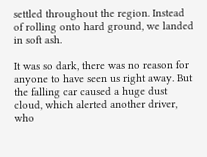settled throughout the region. Instead of rolling onto hard ground, we landed in soft ash.

It was so dark, there was no reason for anyone to have seen us right away. But the falling car caused a huge dust cloud, which alerted another driver, who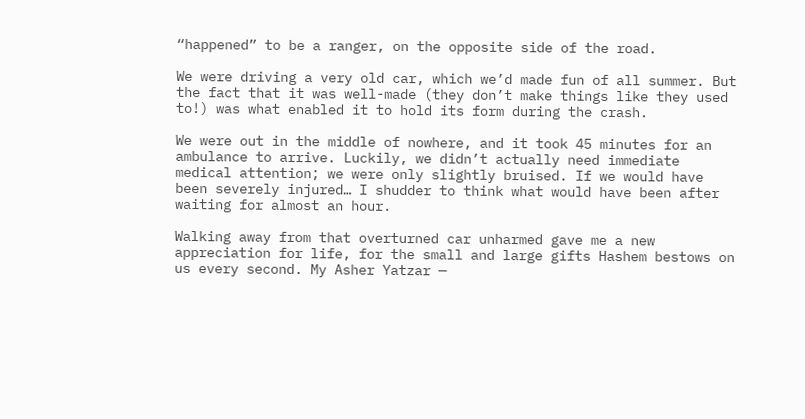“happened” to be a ranger, on the opposite side of the road.

We were driving a very old car, which we’d made fun of all summer. But the fact that it was well-made (they don’t make things like they used to!) was what enabled it to hold its form during the crash.

We were out in the middle of nowhere, and it took 45 minutes for an ambulance to arrive. Luckily, we didn’t actually need immediate medical attention; we were only slightly bruised. If we would have been severely injured… I shudder to think what would have been after waiting for almost an hour.

Walking away from that overturned car unharmed gave me a new appreciation for life, for the small and large gifts Hashem bestows on us every second. My Asher Yatzar —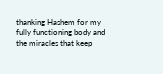thanking Hashem for my fully functioning body and the miracles that keep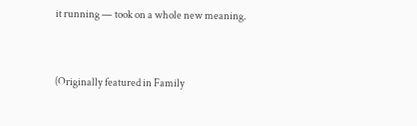it running — took on a whole new meaning.


(Originally featured in Family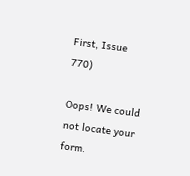First, Issue 770)

Oops! We could not locate your form.